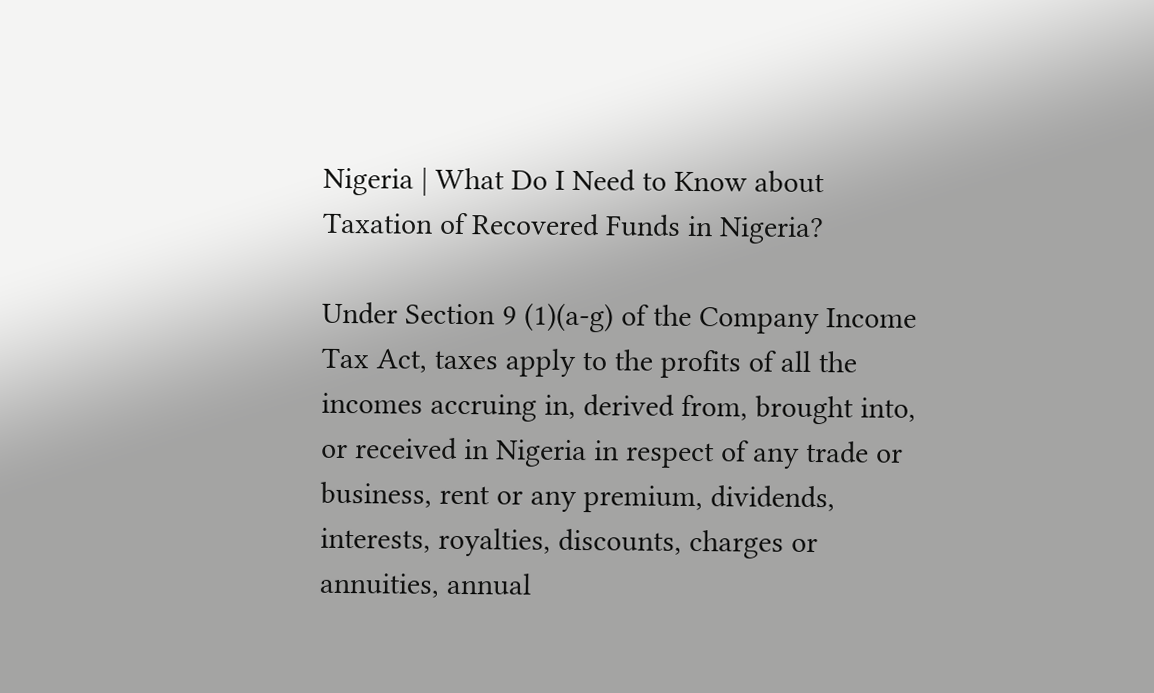Nigeria | What Do I Need to Know about Taxation of Recovered Funds in Nigeria?

Under Section 9 (1)(a-g) of the Company Income Tax Act, taxes apply to the profits of all the incomes accruing in, derived from, brought into, or received in Nigeria in respect of any trade or business, rent or any premium, dividends, interests, royalties, discounts, charges or annuities, annual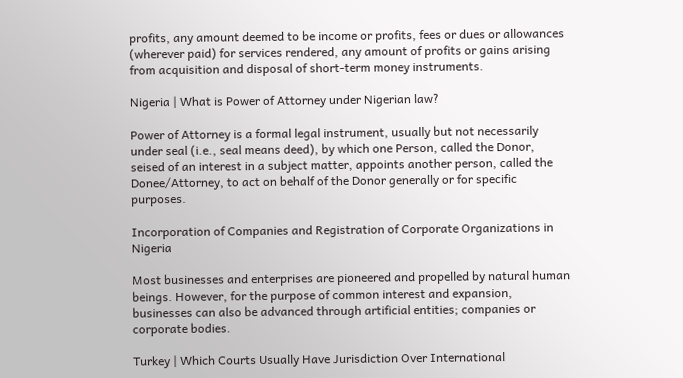profits, any amount deemed to be income or profits, fees or dues or allowances (wherever paid) for services rendered, any amount of profits or gains arising from acquisition and disposal of short-term money instruments.

Nigeria | What is Power of Attorney under Nigerian law?

Power of Attorney is a formal legal instrument, usually but not necessarily under seal (i.e., seal means deed), by which one Person, called the Donor, seised of an interest in a subject matter, appoints another person, called the Donee/Attorney, to act on behalf of the Donor generally or for specific purposes.

Incorporation of Companies and Registration of Corporate Organizations in Nigeria

Most businesses and enterprises are pioneered and propelled by natural human beings. However, for the purpose of common interest and expansion, businesses can also be advanced through artificial entities; companies or corporate bodies.

Turkey | Which Courts Usually Have Jurisdiction Over International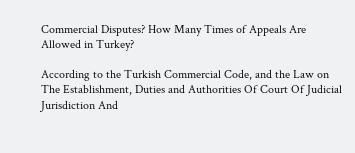Commercial Disputes? How Many Times of Appeals Are Allowed in Turkey?

According to the Turkish Commercial Code, and the Law on The Establishment, Duties and Authorities Of Court Of Judicial Jurisdiction And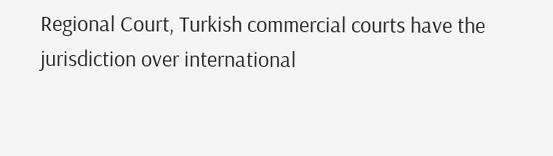Regional Court, Turkish commercial courts have the jurisdiction over international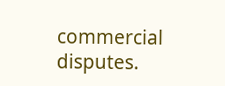commercial disputes.